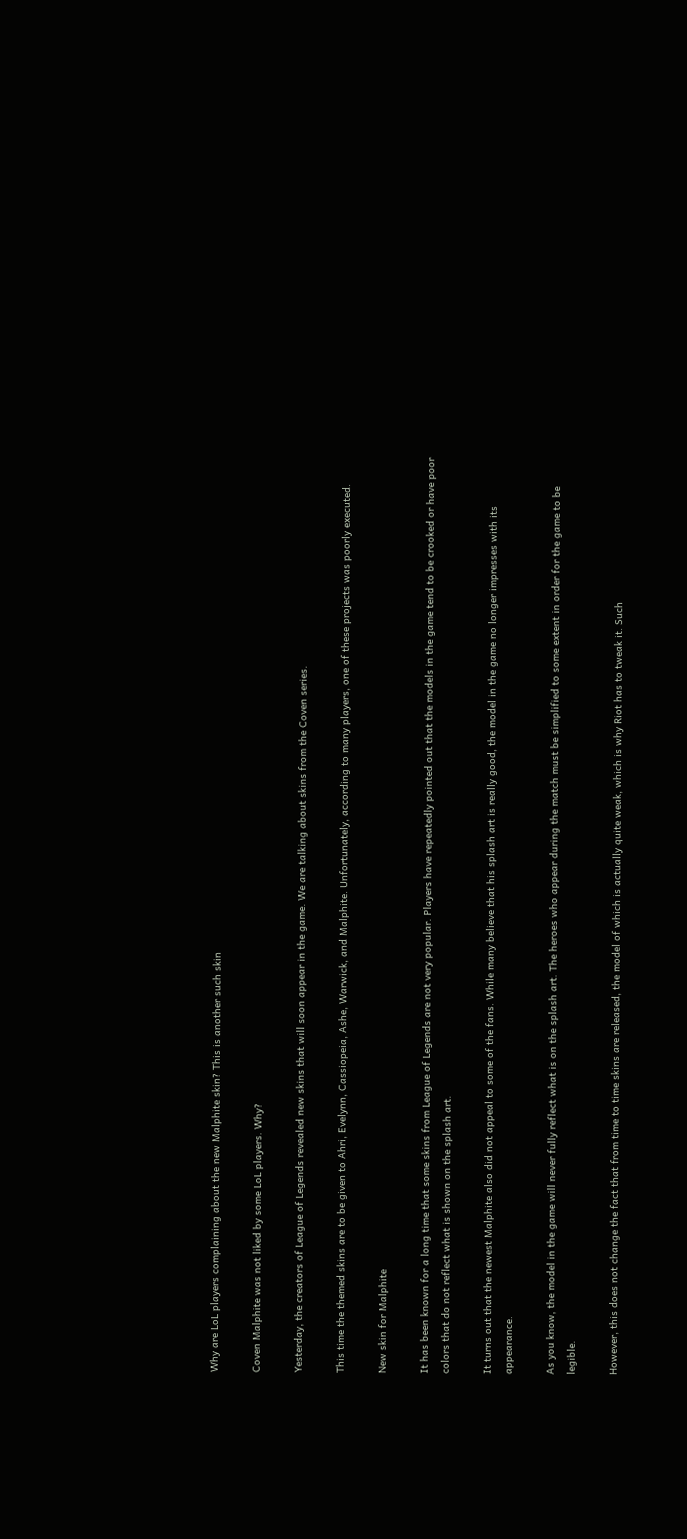Why are LoL players complaining about the new Malphite skin? This is another such skin

Coven Malphite was not liked by some LoL players. Why?

Yesterday, the creators of League of Legends revealed new skins that will soon appear in the game. We are talking about skins from the Coven series.

This time the themed skins are to be given to Ahri, Evelynn, Cassiopeia, Ashe, Warwick, and Malphite. Unfortunately, according to many players, one of these projects was poorly executed.

New skin for Malphite

It has been known for a long time that some skins from League of Legends are not very popular. Players have repeatedly pointed out that the models in the game tend to be crooked or have poor colors that do not reflect what is shown on the splash art.

It turns out that the newest Malphite also did not appeal to some of the fans. While many believe that his splash art is really good, the model in the game no longer impresses with its appearance.

As you know, the model in the game will never fully reflect what is on the splash art. The heroes who appear during the match must be simplified to some extent in order for the game to be legible.

However, this does not change the fact that from time to time skins are released, the model of which is actually quite weak, which is why Riot has to tweak it. Such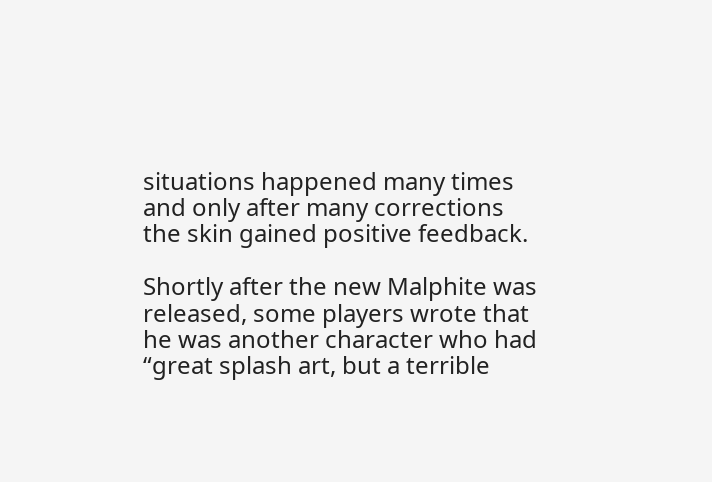situations happened many times and only after many corrections the skin gained positive feedback.

Shortly after the new Malphite was released, some players wrote that he was another character who had “great splash art, but a terrible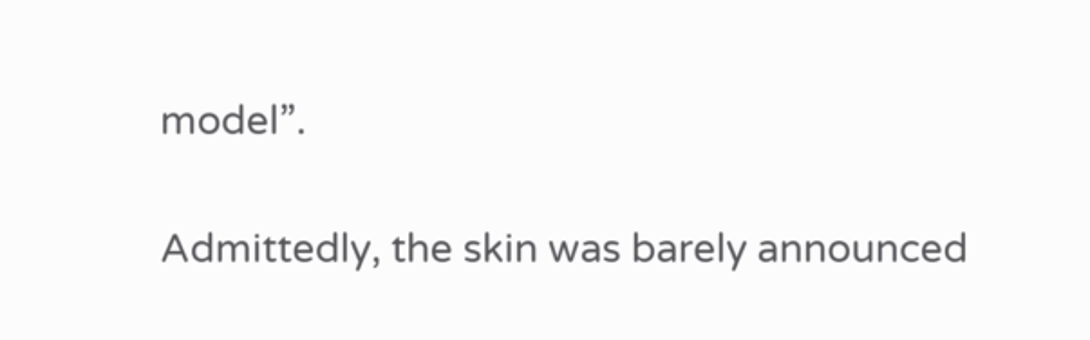model”.

Admittedly, the skin was barely announced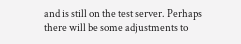and is still on the test server. Perhaps there will be some adjustments to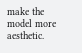make the model more aesthetic.